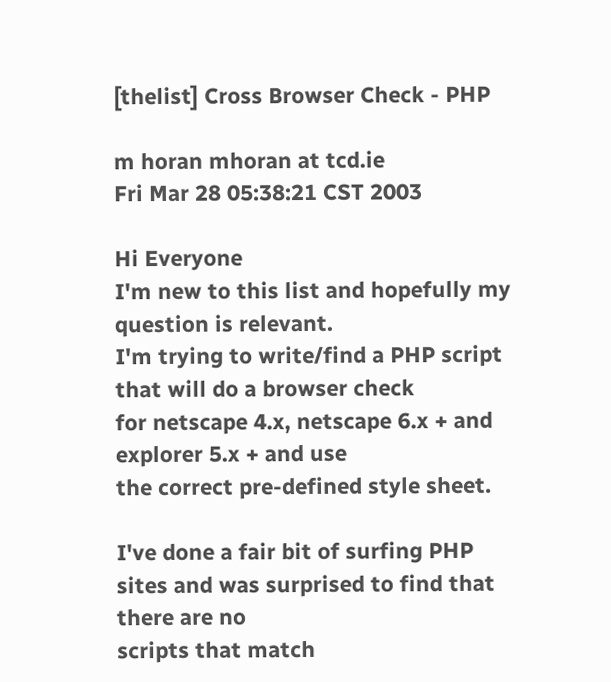[thelist] Cross Browser Check - PHP

m horan mhoran at tcd.ie
Fri Mar 28 05:38:21 CST 2003

Hi Everyone
I'm new to this list and hopefully my question is relevant.
I'm trying to write/find a PHP script that will do a browser check
for netscape 4.x, netscape 6.x + and explorer 5.x + and use
the correct pre-defined style sheet.

I've done a fair bit of surfing PHP sites and was surprised to find that
there are no
scripts that match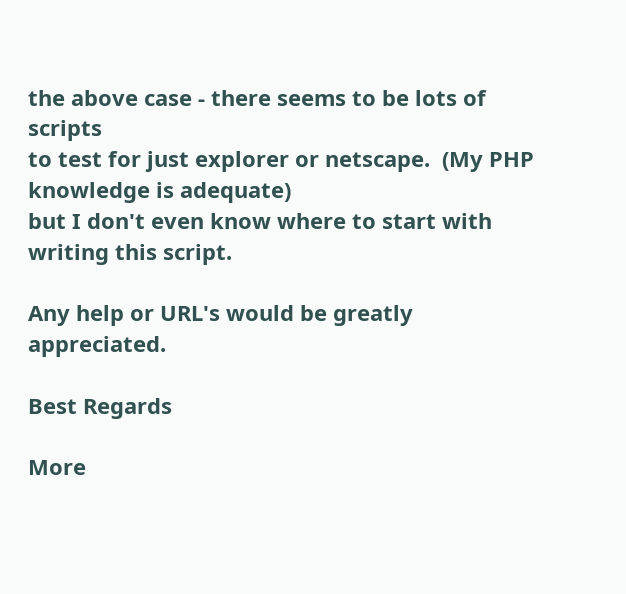the above case - there seems to be lots of scripts
to test for just explorer or netscape.  (My PHP knowledge is adequate)
but I don't even know where to start with writing this script.

Any help or URL's would be greatly appreciated.

Best Regards

More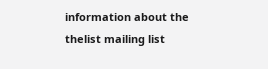information about the thelist mailing list